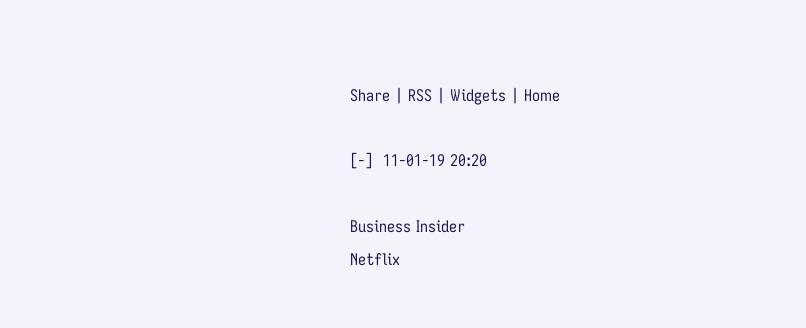Share | RSS | Widgets | Home

[-]  11-01-19 20:20

Business Insider
Netflix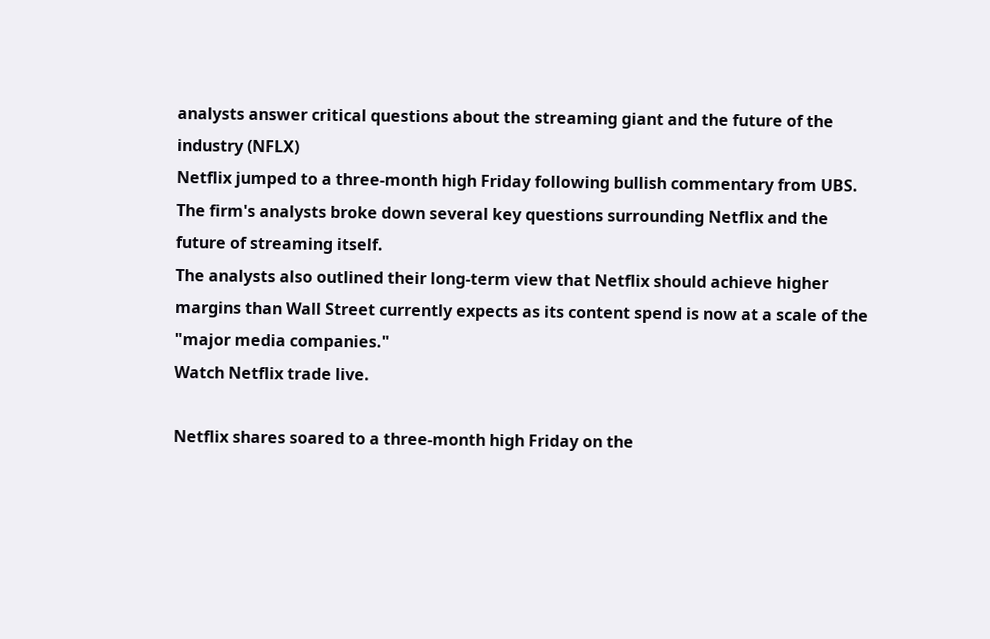analysts answer critical questions about the streaming giant and the future of the industry (NFLX)
Netflix jumped to a three-month high Friday following bullish commentary from UBS. The firm's analysts broke down several key questions surrounding Netflix and the future of streaming itself.
The analysts also outlined their long-term view that Netflix should achieve higher margins than Wall Street currently expects as its content spend is now at a scale of the "major media companies."
Watch Netflix trade live.

Netflix shares soared to a three-month high Friday on the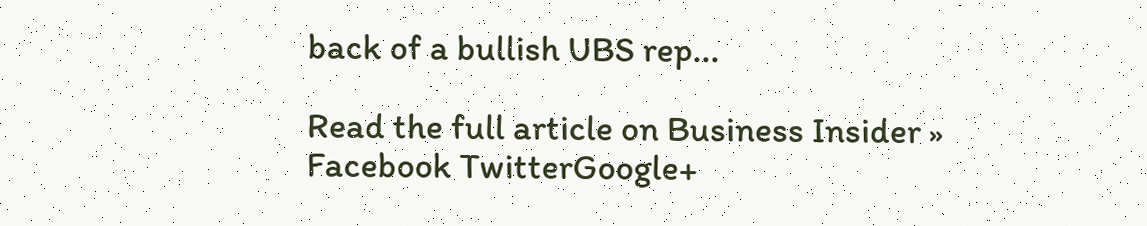back of a bullish UBS rep...

Read the full article on Business Insider »
Facebook TwitterGoogle+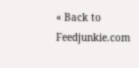« Back to Feedjunkie.com